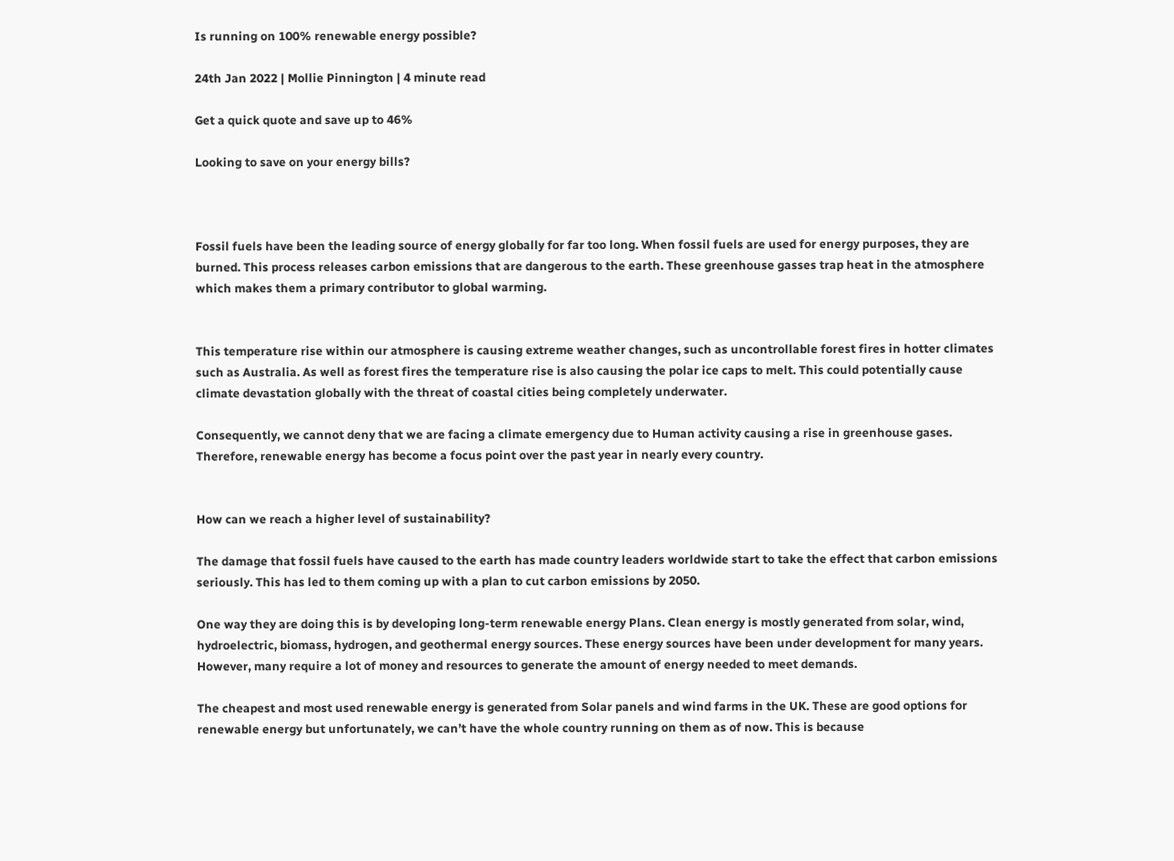Is running on 100% renewable energy possible?

24th Jan 2022 | Mollie Pinnington | 4 minute read

Get a quick quote and save up to 46%

Looking to save on your energy bills?



Fossil fuels have been the leading source of energy globally for far too long. When fossil fuels are used for energy purposes, they are burned. This process releases carbon emissions that are dangerous to the earth. These greenhouse gasses trap heat in the atmosphere which makes them a primary contributor to global warming.


This temperature rise within our atmosphere is causing extreme weather changes, such as uncontrollable forest fires in hotter climates such as Australia. As well as forest fires the temperature rise is also causing the polar ice caps to melt. This could potentially cause climate devastation globally with the threat of coastal cities being completely underwater.

Consequently, we cannot deny that we are facing a climate emergency due to Human activity causing a rise in greenhouse gases. Therefore, renewable energy has become a focus point over the past year in nearly every country.


How can we reach a higher level of sustainability?

The damage that fossil fuels have caused to the earth has made country leaders worldwide start to take the effect that carbon emissions seriously. This has led to them coming up with a plan to cut carbon emissions by 2050.

One way they are doing this is by developing long-term renewable energy Plans. Clean energy is mostly generated from solar, wind, hydroelectric, biomass, hydrogen, and geothermal energy sources. These energy sources have been under development for many years. However, many require a lot of money and resources to generate the amount of energy needed to meet demands.

The cheapest and most used renewable energy is generated from Solar panels and wind farms in the UK. These are good options for renewable energy but unfortunately, we can’t have the whole country running on them as of now. This is because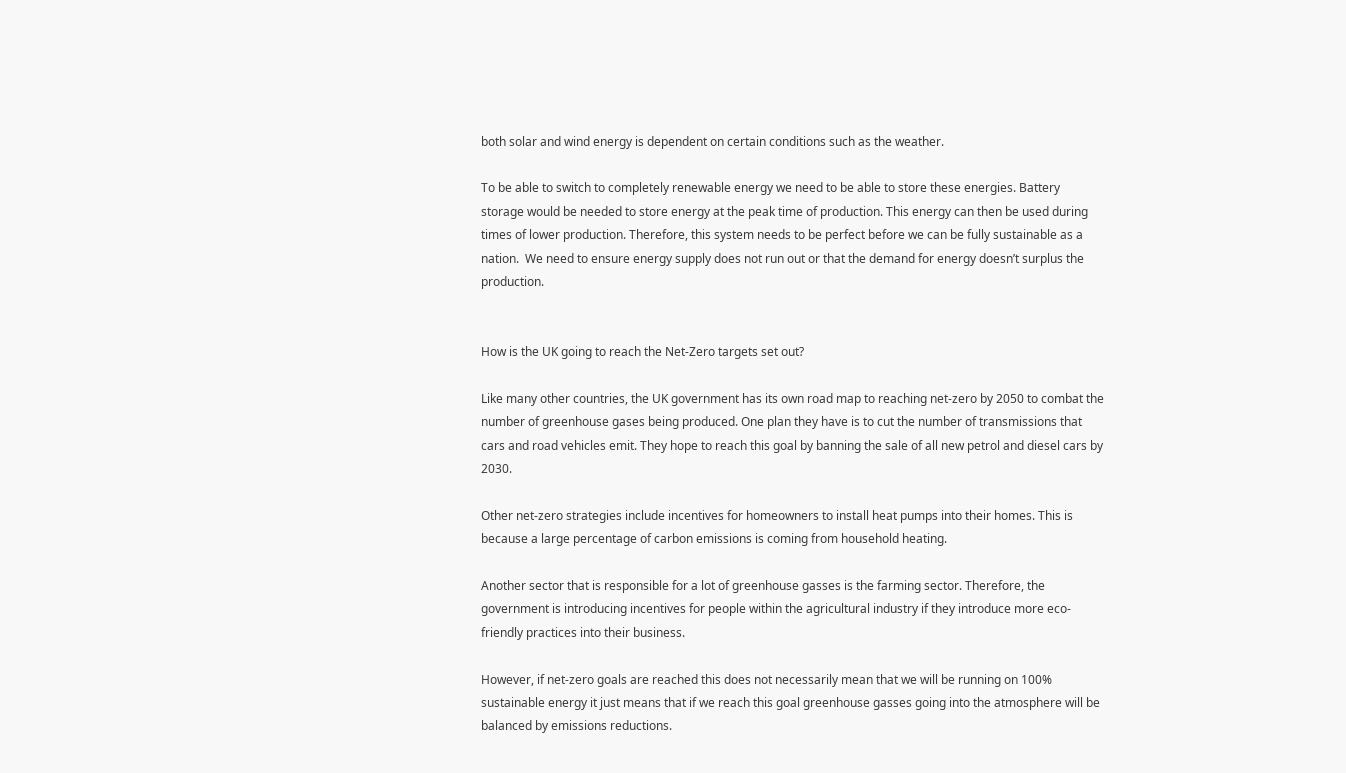both solar and wind energy is dependent on certain conditions such as the weather.

To be able to switch to completely renewable energy we need to be able to store these energies. Battery storage would be needed to store energy at the peak time of production. This energy can then be used during times of lower production. Therefore, this system needs to be perfect before we can be fully sustainable as a nation.  We need to ensure energy supply does not run out or that the demand for energy doesn’t surplus the production.


How is the UK going to reach the Net-Zero targets set out?

Like many other countries, the UK government has its own road map to reaching net-zero by 2050 to combat the number of greenhouse gases being produced. One plan they have is to cut the number of transmissions that cars and road vehicles emit. They hope to reach this goal by banning the sale of all new petrol and diesel cars by 2030.

Other net-zero strategies include incentives for homeowners to install heat pumps into their homes. This is because a large percentage of carbon emissions is coming from household heating.

Another sector that is responsible for a lot of greenhouse gasses is the farming sector. Therefore, the government is introducing incentives for people within the agricultural industry if they introduce more eco-friendly practices into their business.

However, if net-zero goals are reached this does not necessarily mean that we will be running on 100% sustainable energy it just means that if we reach this goal greenhouse gasses going into the atmosphere will be balanced by emissions reductions.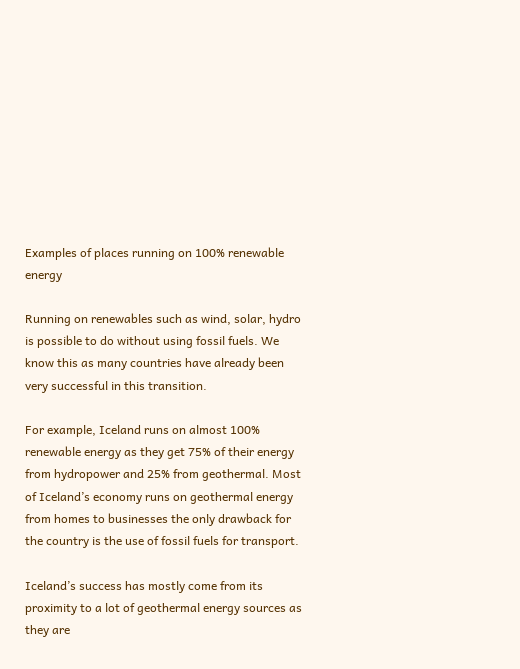Examples of places running on 100% renewable energy

Running on renewables such as wind, solar, hydro is possible to do without using fossil fuels. We know this as many countries have already been very successful in this transition.

For example, Iceland runs on almost 100% renewable energy as they get 75% of their energy from hydropower and 25% from geothermal. Most of Iceland’s economy runs on geothermal energy from homes to businesses the only drawback for the country is the use of fossil fuels for transport.

Iceland’s success has mostly come from its proximity to a lot of geothermal energy sources as they are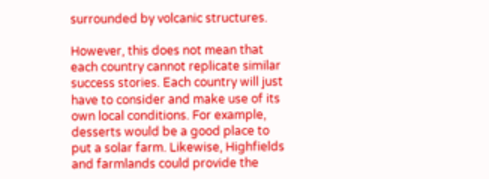surrounded by volcanic structures.

However, this does not mean that each country cannot replicate similar success stories. Each country will just have to consider and make use of its own local conditions. For example, desserts would be a good place to put a solar farm. Likewise, Highfields and farmlands could provide the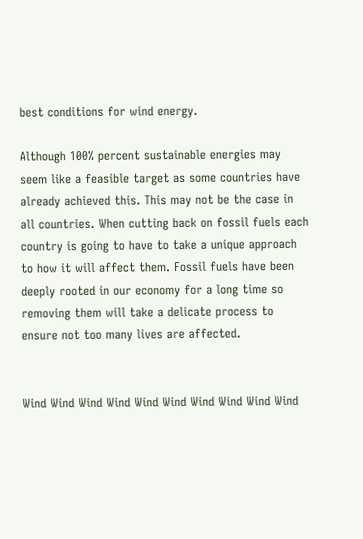best conditions for wind energy.

Although 100% percent sustainable energies may seem like a feasible target as some countries have already achieved this. This may not be the case in all countries. When cutting back on fossil fuels each country is going to have to take a unique approach to how it will affect them. Fossil fuels have been deeply rooted in our economy for a long time so removing them will take a delicate process to ensure not too many lives are affected.


Wind Wind Wind Wind Wind Wind Wind Wind Wind Wind